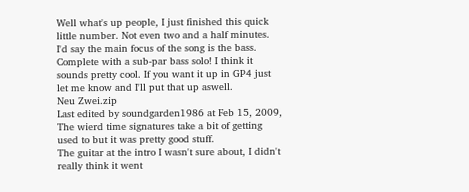Well what's up people, I just finished this quick little number. Not even two and a half minutes. I'd say the main focus of the song is the bass. Complete with a sub-par bass solo! I think it sounds pretty cool. If you want it up in GP4 just let me know and I'll put that up aswell.
Neu Zwei.zip
Last edited by soundgarden1986 at Feb 15, 2009,
The wierd time signatures take a bit of getting used to but it was pretty good stuff.
The guitar at the intro I wasn't sure about, I didn't really think it went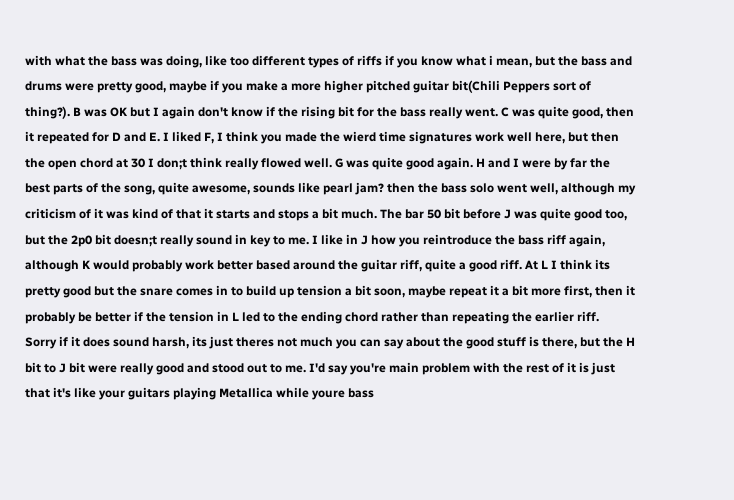with what the bass was doing, like too different types of riffs if you know what i mean, but the bass and drums were pretty good, maybe if you make a more higher pitched guitar bit(Chili Peppers sort of thing?). B was OK but I again don't know if the rising bit for the bass really went. C was quite good, then it repeated for D and E. I liked F, I think you made the wierd time signatures work well here, but then the open chord at 30 I don;t think really flowed well. G was quite good again. H and I were by far the best parts of the song, quite awesome, sounds like pearl jam? then the bass solo went well, although my criticism of it was kind of that it starts and stops a bit much. The bar 50 bit before J was quite good too, but the 2p0 bit doesn;t really sound in key to me. I like in J how you reintroduce the bass riff again, although K would probably work better based around the guitar riff, quite a good riff. At L I think its pretty good but the snare comes in to build up tension a bit soon, maybe repeat it a bit more first, then it probably be better if the tension in L led to the ending chord rather than repeating the earlier riff.
Sorry if it does sound harsh, its just theres not much you can say about the good stuff is there, but the H bit to J bit were really good and stood out to me. I'd say you're main problem with the rest of it is just that it's like your guitars playing Metallica while youre bass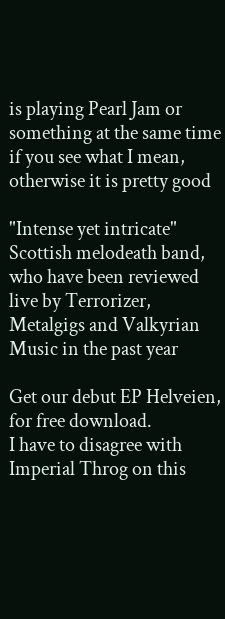is playing Pearl Jam or something at the same time if you see what I mean, otherwise it is pretty good

"Intense yet intricate" Scottish melodeath band, who have been reviewed live by Terrorizer, Metalgigs and Valkyrian Music in the past year

Get our debut EP Helveien, for free download.
I have to disagree with Imperial Throg on this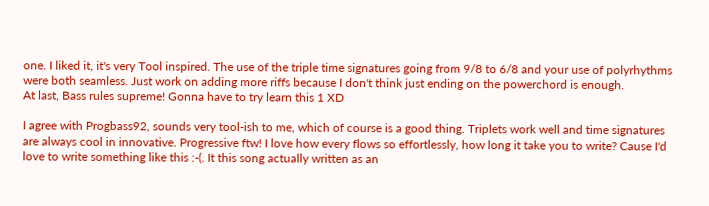one. I liked it, it's very Tool inspired. The use of the triple time signatures going from 9/8 to 6/8 and your use of polyrhythms were both seamless. Just work on adding more riffs because I don't think just ending on the powerchord is enough.
At last, Bass rules supreme! Gonna have to try learn this 1 XD

I agree with Progbass92, sounds very tool-ish to me, which of course is a good thing. Triplets work well and time signatures are always cool in innovative. Progressive ftw! I love how every flows so effortlessly, how long it take you to write? Cause I'd love to write something like this :-(. It this song actually written as an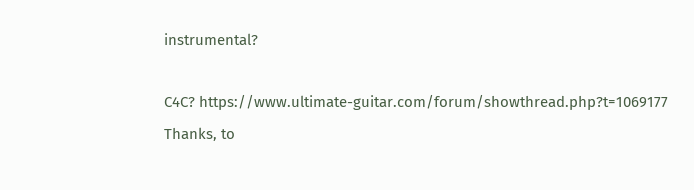instrumental?

C4C? https://www.ultimate-guitar.com/forum/showthread.php?t=1069177
Thanks, to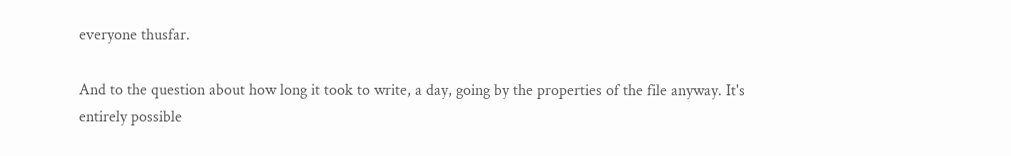everyone thusfar.

And to the question about how long it took to write, a day, going by the properties of the file anyway. It's entirely possible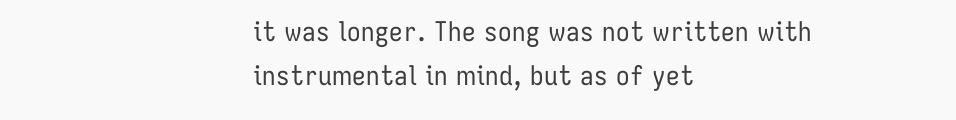it was longer. The song was not written with instrumental in mind, but as of yet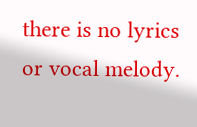there is no lyrics or vocal melody.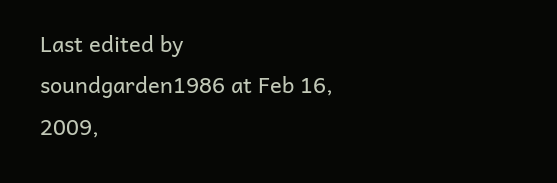Last edited by soundgarden1986 at Feb 16, 2009,